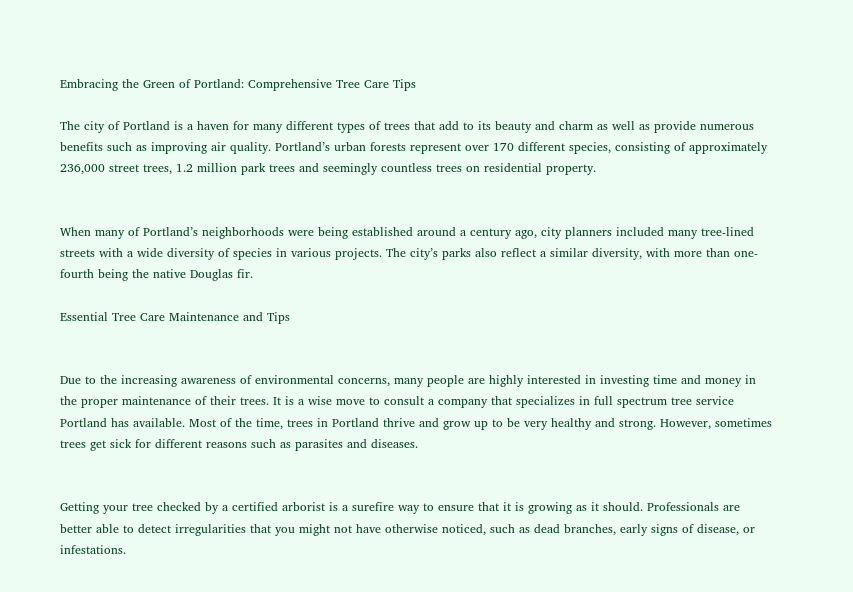Embracing the Green of Portland: Comprehensive Tree Care Tips

The city of Portland is a haven for many different types of trees that add to its beauty and charm as well as provide numerous benefits such as improving air quality. Portland’s urban forests represent over 170 different species, consisting of approximately 236,000 street trees, 1.2 million park trees and seemingly countless trees on residential property.


When many of Portland’s neighborhoods were being established around a century ago, city planners included many tree-lined streets with a wide diversity of species in various projects. The city’s parks also reflect a similar diversity, with more than one-fourth being the native Douglas fir.

Essential Tree Care Maintenance and Tips


Due to the increasing awareness of environmental concerns, many people are highly interested in investing time and money in the proper maintenance of their trees. It is a wise move to consult a company that specializes in full spectrum tree service Portland has available. Most of the time, trees in Portland thrive and grow up to be very healthy and strong. However, sometimes trees get sick for different reasons such as parasites and diseases.


Getting your tree checked by a certified arborist is a surefire way to ensure that it is growing as it should. Professionals are better able to detect irregularities that you might not have otherwise noticed, such as dead branches, early signs of disease, or infestations.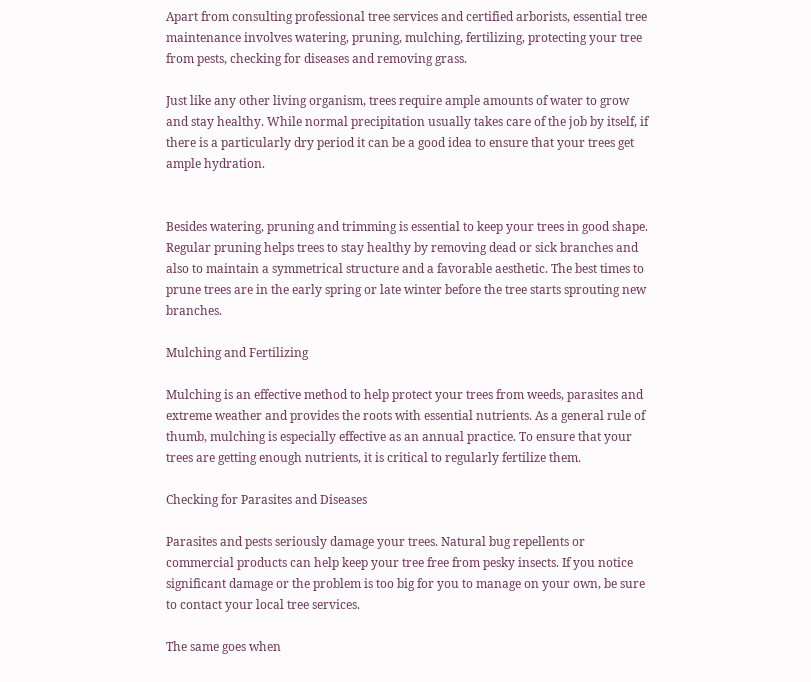Apart from consulting professional tree services and certified arborists, essential tree maintenance involves watering, pruning, mulching, fertilizing, protecting your tree from pests, checking for diseases and removing grass.

Just like any other living organism, trees require ample amounts of water to grow and stay healthy. While normal precipitation usually takes care of the job by itself, if there is a particularly dry period it can be a good idea to ensure that your trees get ample hydration.


Besides watering, pruning and trimming is essential to keep your trees in good shape. Regular pruning helps trees to stay healthy by removing dead or sick branches and also to maintain a symmetrical structure and a favorable aesthetic. The best times to prune trees are in the early spring or late winter before the tree starts sprouting new branches.

Mulching and Fertilizing

Mulching is an effective method to help protect your trees from weeds, parasites and extreme weather and provides the roots with essential nutrients. As a general rule of thumb, mulching is especially effective as an annual practice. To ensure that your trees are getting enough nutrients, it is critical to regularly fertilize them.

Checking for Parasites and Diseases

Parasites and pests seriously damage your trees. Natural bug repellents or commercial products can help keep your tree free from pesky insects. If you notice significant damage or the problem is too big for you to manage on your own, be sure to contact your local tree services.

The same goes when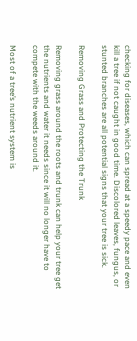checking for diseases, which can spread at a speedy pace and even kill a tree if not caught in good time. Discolored leaves, fungus, or stunted branches are all potential signs that your tree is sick.

Removing Grass and Protecting the Trunk

Removing grass around the roots and trunk can help your tree get the nutrients and water it needs since it will no longer have to compete with the weeds around it.

Most of a tree’s nutrient system is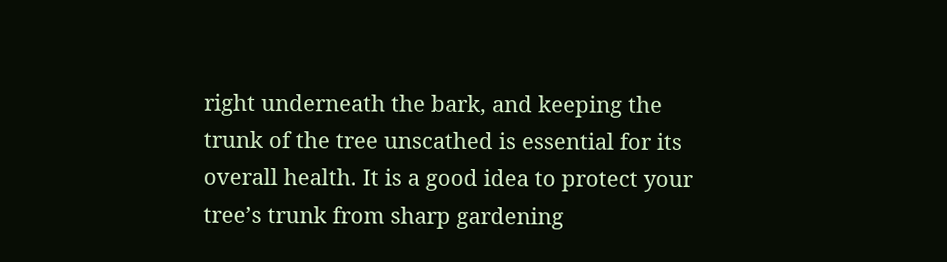right underneath the bark, and keeping the trunk of the tree unscathed is essential for its overall health. It is a good idea to protect your tree’s trunk from sharp gardening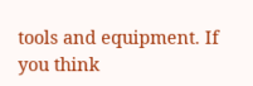tools and equipment. If you think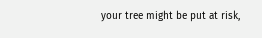your tree might be put at risk,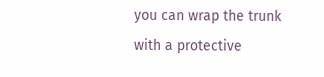you can wrap the trunk with a protective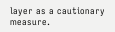layer as a cautionary measure.